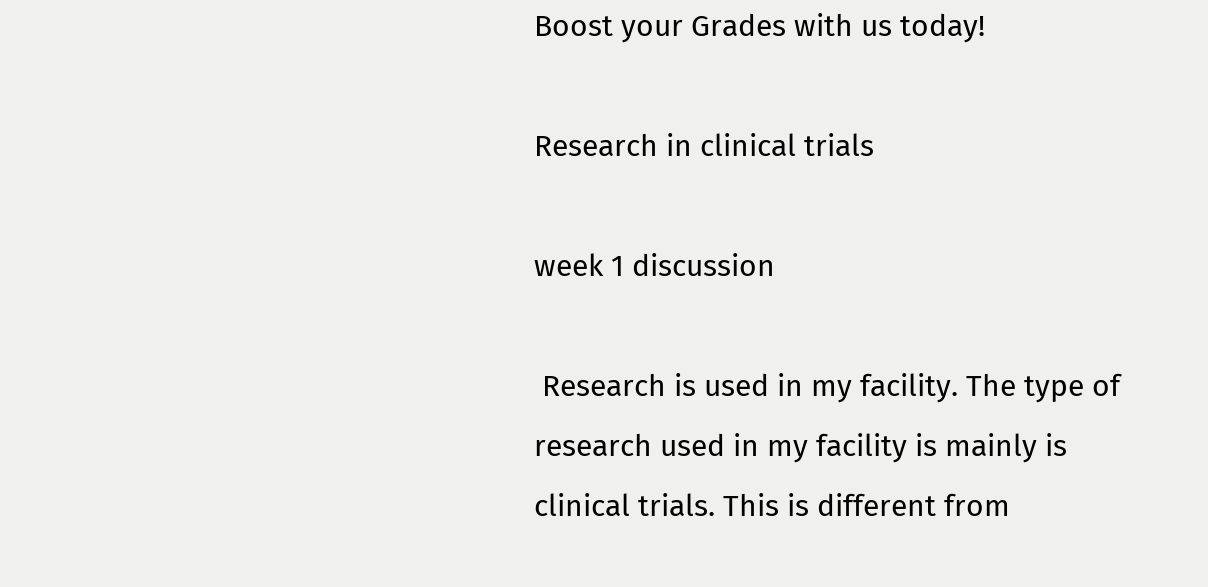Boost your Grades with us today!

Research in clinical trials

week 1 discussion

 Research is used in my facility. The type of research used in my facility is mainly is clinical trials. This is different from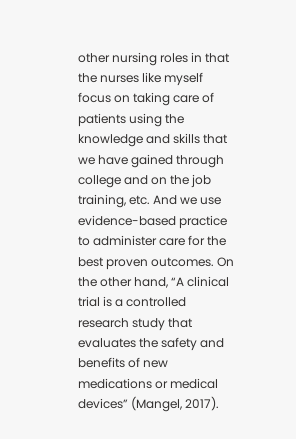other nursing roles in that the nurses like myself focus on taking care of patients using the knowledge and skills that we have gained through college and on the job training, etc. And we use evidence-based practice to administer care for the best proven outcomes. On the other hand, “A clinical trial is a controlled research study that evaluates the safety and benefits of new medications or medical devices” (Mangel, 2017).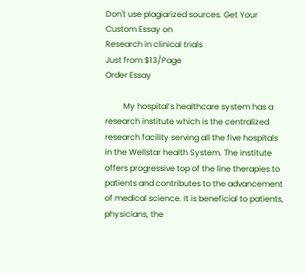Don't use plagiarized sources. Get Your Custom Essay on
Research in clinical trials
Just from $13/Page
Order Essay

         My hospital’s healthcare system has a research institute which is the centralized research facility serving all the five hospitals in the Wellstar health System. The institute offers progressive top of the line therapies to patients and contributes to the advancement of medical science. It is beneficial to patients, physicians, the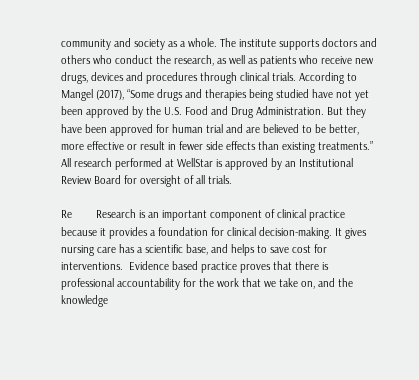community and society as a whole. The institute supports doctors and others who conduct the research, as well as patients who receive new drugs, devices and procedures through clinical trials. According to Mangel (2017), “Some drugs and therapies being studied have not yet been approved by the U.S. Food and Drug Administration. But they have been approved for human trial and are believed to be better, more effective or result in fewer side effects than existing treatments.” All research performed at WellStar is approved by an Institutional Review Board for oversight of all trials.

Re        Research is an important component of clinical practice because it provides a foundation for clinical decision-making. It gives nursing care has a scientific base, and helps to save cost for interventions.  Evidence based practice proves that there is professional accountability for the work that we take on, and the knowledge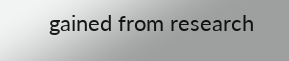gained from research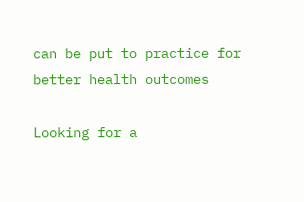can be put to practice for better health outcomes

Looking for a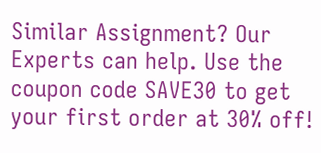Similar Assignment? Our Experts can help. Use the coupon code SAVE30 to get your first order at 30% off!